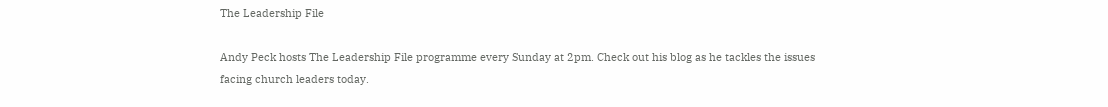The Leadership File

Andy Peck hosts The Leadership File programme every Sunday at 2pm. Check out his blog as he tackles the issues facing church leaders today.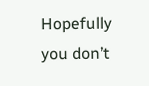Hopefully you don’t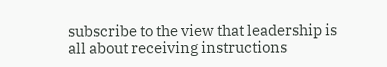subscribe to the view that leadership is all about receiving instructions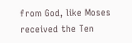from God, like Moses received the Ten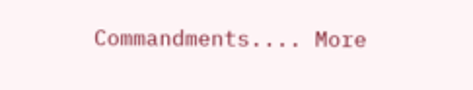Commandments.... More